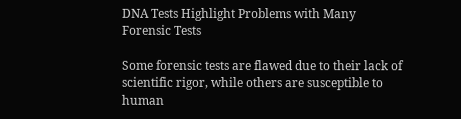DNA Tests Highlight Problems with Many Forensic Tests

Some forensic tests are flawed due to their lack of scientific rigor, while others are susceptible to human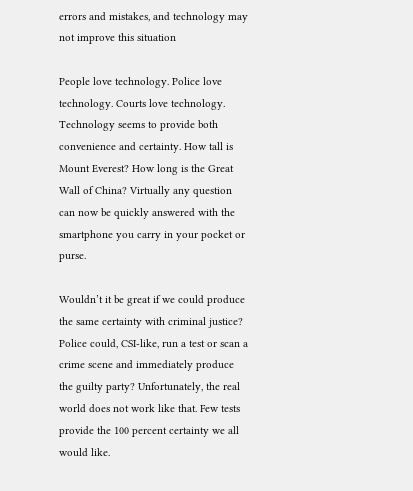errors and mistakes, and technology may not improve this situation

People love technology. Police love technology. Courts love technology. Technology seems to provide both convenience and certainty. How tall is Mount Everest? How long is the Great Wall of China? Virtually any question can now be quickly answered with the smartphone you carry in your pocket or purse.

Wouldn’t it be great if we could produce the same certainty with criminal justice? Police could, CSI-like, run a test or scan a crime scene and immediately produce the guilty party? Unfortunately, the real world does not work like that. Few tests provide the 100 percent certainty we all would like.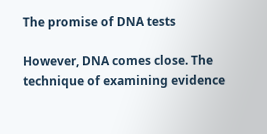The promise of DNA tests

However, DNA comes close. The technique of examining evidence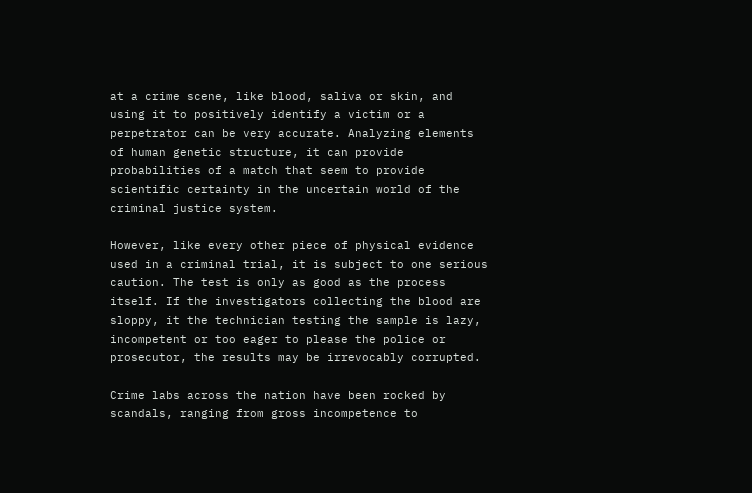at a crime scene, like blood, saliva or skin, and using it to positively identify a victim or a perpetrator can be very accurate. Analyzing elements of human genetic structure, it can provide probabilities of a match that seem to provide scientific certainty in the uncertain world of the criminal justice system.

However, like every other piece of physical evidence used in a criminal trial, it is subject to one serious caution. The test is only as good as the process itself. If the investigators collecting the blood are sloppy, it the technician testing the sample is lazy, incompetent or too eager to please the police or prosecutor, the results may be irrevocably corrupted.

Crime labs across the nation have been rocked by scandals, ranging from gross incompetence to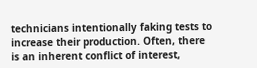technicians intentionally faking tests to increase their production. Often, there is an inherent conflict of interest,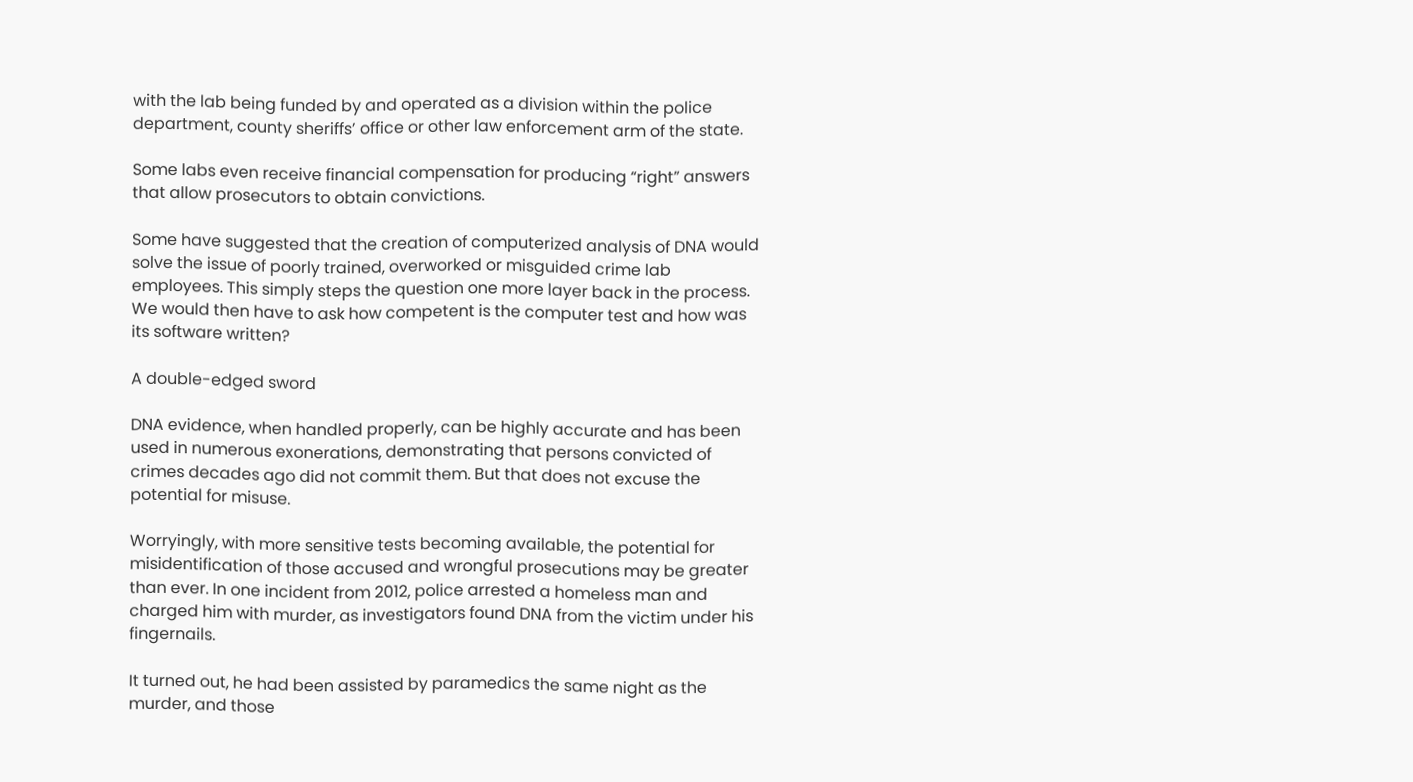with the lab being funded by and operated as a division within the police department, county sheriffs’ office or other law enforcement arm of the state.

Some labs even receive financial compensation for producing “right” answers that allow prosecutors to obtain convictions.

Some have suggested that the creation of computerized analysis of DNA would solve the issue of poorly trained, overworked or misguided crime lab employees. This simply steps the question one more layer back in the process. We would then have to ask how competent is the computer test and how was its software written?

A double-edged sword

DNA evidence, when handled properly, can be highly accurate and has been used in numerous exonerations, demonstrating that persons convicted of crimes decades ago did not commit them. But that does not excuse the potential for misuse.

Worryingly, with more sensitive tests becoming available, the potential for misidentification of those accused and wrongful prosecutions may be greater than ever. In one incident from 2012, police arrested a homeless man and charged him with murder, as investigators found DNA from the victim under his fingernails.

It turned out, he had been assisted by paramedics the same night as the murder, and those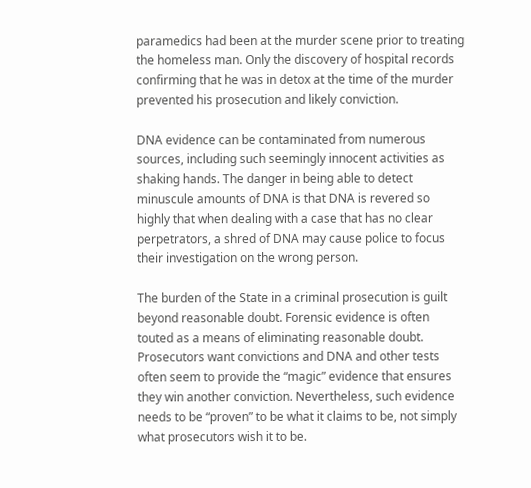paramedics had been at the murder scene prior to treating the homeless man. Only the discovery of hospital records confirming that he was in detox at the time of the murder prevented his prosecution and likely conviction.

DNA evidence can be contaminated from numerous sources, including such seemingly innocent activities as shaking hands. The danger in being able to detect minuscule amounts of DNA is that DNA is revered so highly that when dealing with a case that has no clear perpetrators, a shred of DNA may cause police to focus their investigation on the wrong person.

The burden of the State in a criminal prosecution is guilt beyond reasonable doubt. Forensic evidence is often touted as a means of eliminating reasonable doubt. Prosecutors want convictions and DNA and other tests often seem to provide the “magic” evidence that ensures they win another conviction. Nevertheless, such evidence needs to be “proven” to be what it claims to be, not simply what prosecutors wish it to be.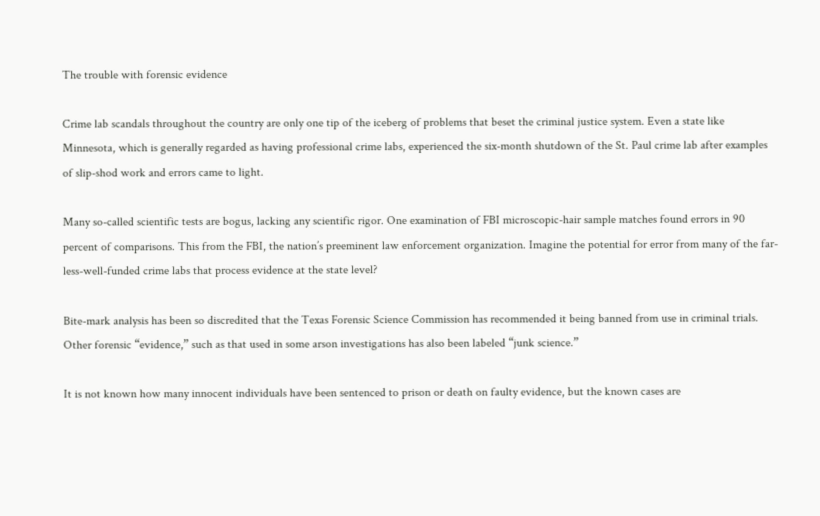The trouble with forensic evidence

Crime lab scandals throughout the country are only one tip of the iceberg of problems that beset the criminal justice system. Even a state like Minnesota, which is generally regarded as having professional crime labs, experienced the six-month shutdown of the St. Paul crime lab after examples of slip-shod work and errors came to light.

Many so-called scientific tests are bogus, lacking any scientific rigor. One examination of FBI microscopic-hair sample matches found errors in 90 percent of comparisons. This from the FBI, the nation’s preeminent law enforcement organization. Imagine the potential for error from many of the far-less-well-funded crime labs that process evidence at the state level?

Bite-mark analysis has been so discredited that the Texas Forensic Science Commission has recommended it being banned from use in criminal trials. Other forensic “evidence,” such as that used in some arson investigations has also been labeled “junk science.”

It is not known how many innocent individuals have been sentenced to prison or death on faulty evidence, but the known cases are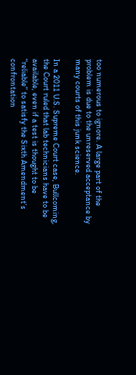too numerous to ignore. A large part of the problem is due to the unreserved acceptance by many courts of this junk science.

In a 2011 U.S. Supreme Court case, Bullcoming, the Court ruled that lab technicians have to be available, even if a test is thought to be “reliable” to satisfy the Sixth Amendment’s confrontation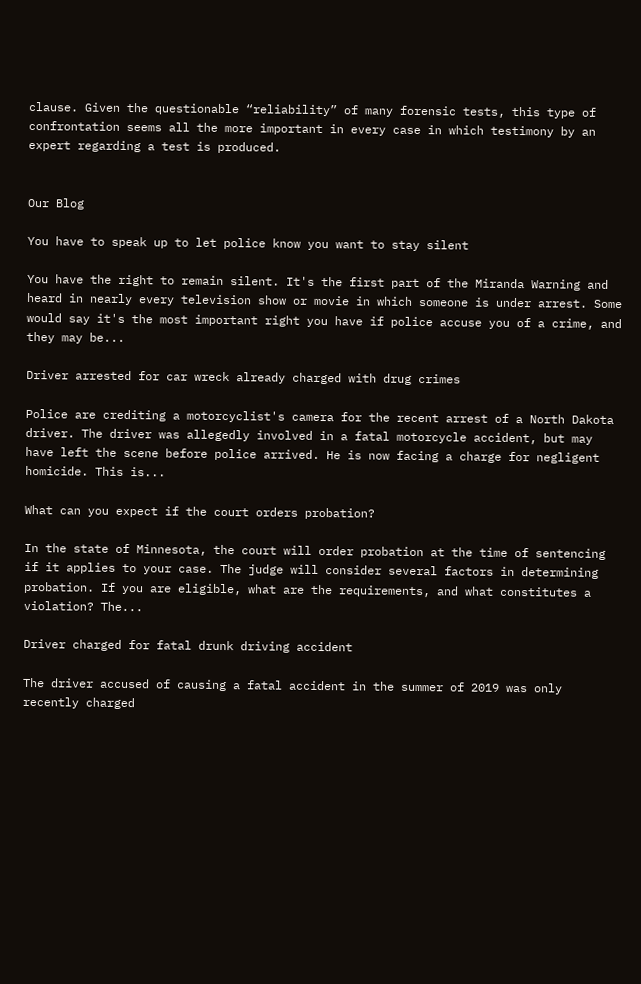clause. Given the questionable “reliability” of many forensic tests, this type of confrontation seems all the more important in every case in which testimony by an expert regarding a test is produced.


Our Blog

You have to speak up to let police know you want to stay silent

You have the right to remain silent. It's the first part of the Miranda Warning and heard in nearly every television show or movie in which someone is under arrest. Some would say it's the most important right you have if police accuse you of a crime, and they may be...

Driver arrested for car wreck already charged with drug crimes

Police are crediting a motorcyclist's camera for the recent arrest of a North Dakota driver. The driver was allegedly involved in a fatal motorcycle accident, but may have left the scene before police arrived. He is now facing a charge for negligent homicide. This is...

What can you expect if the court orders probation?

In the state of Minnesota, the court will order probation at the time of sentencing if it applies to your case. The judge will consider several factors in determining probation. If you are eligible, what are the requirements, and what constitutes a violation? The...

Driver charged for fatal drunk driving accident

The driver accused of causing a fatal accident in the summer of 2019 was only recently charged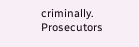criminally. Prosecutors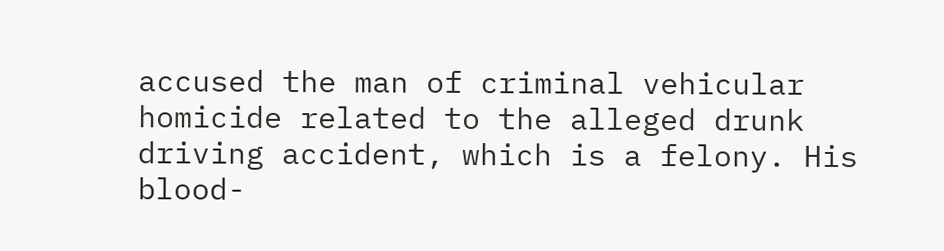accused the man of criminal vehicular homicide related to the alleged drunk driving accident, which is a felony. His blood-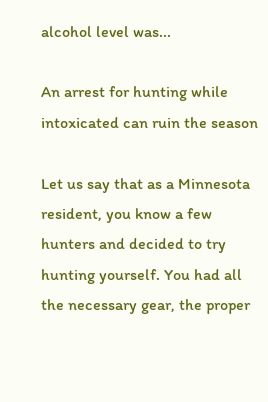alcohol level was...

An arrest for hunting while intoxicated can ruin the season

Let us say that as a Minnesota resident, you know a few hunters and decided to try hunting yourself. You had all the necessary gear, the proper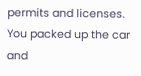permits and licenses. You packed up the car and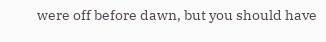were off before dawn, but you should have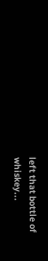left that bottle of whiskey...